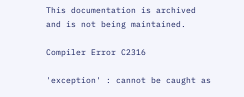This documentation is archived and is not being maintained.

Compiler Error C2316

'exception' : cannot be caught as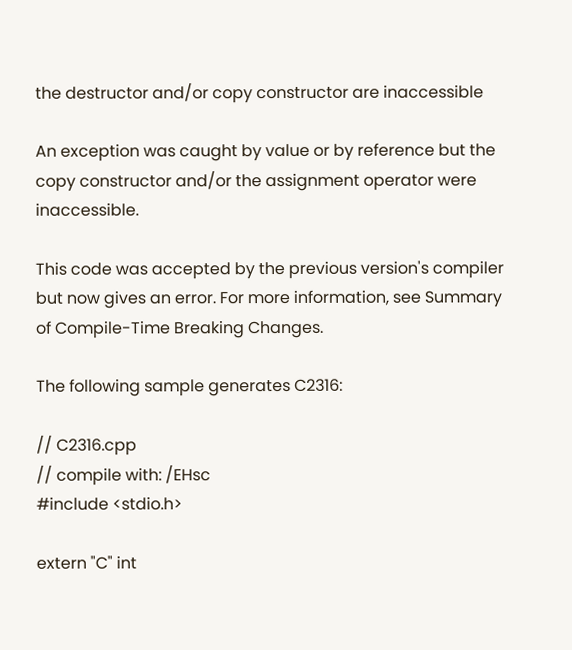the destructor and/or copy constructor are inaccessible

An exception was caught by value or by reference but the copy constructor and/or the assignment operator were inaccessible.

This code was accepted by the previous version's compiler but now gives an error. For more information, see Summary of Compile-Time Breaking Changes.

The following sample generates C2316:

// C2316.cpp
// compile with: /EHsc
#include <stdio.h>

extern "C" int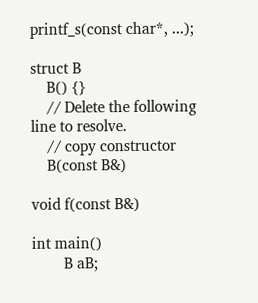printf_s(const char*, ...);

struct B
    B() {}
    // Delete the following line to resolve.
    // copy constructor
    B(const B&)

void f(const B&)

int main()
        B aB;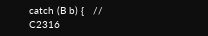catch (B b) {   // C2316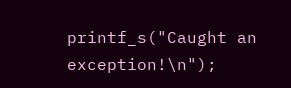printf_s("Caught an exception!\n");